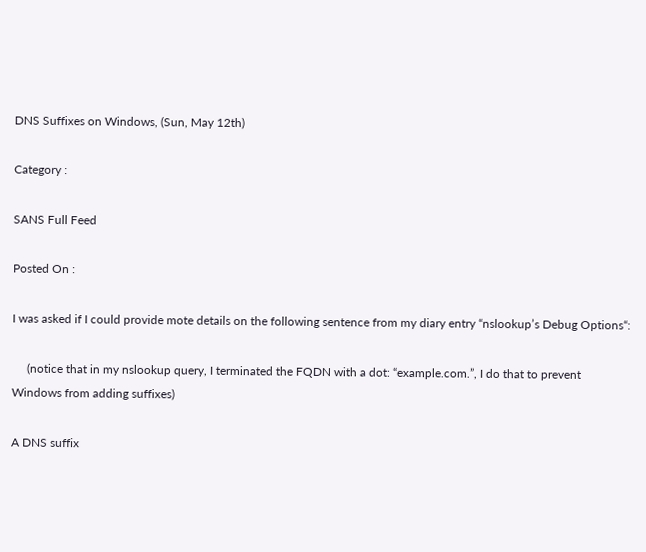DNS Suffixes on Windows, (Sun, May 12th)

Category :

SANS Full Feed

Posted On :

I was asked if I could provide mote details on the following sentence from my diary entry “nslookup’s Debug Options“:

     (notice that in my nslookup query, I terminated the FQDN with a dot: “example.com.”, I do that to prevent Windows from adding suffixes)

A DNS suffix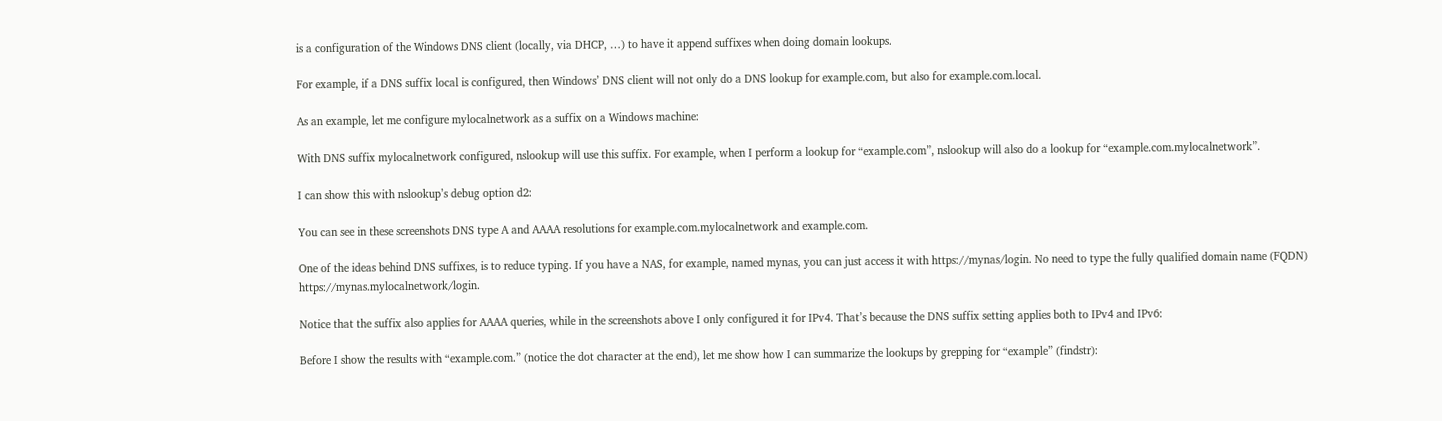is a configuration of the Windows DNS client (locally, via DHCP, …) to have it append suffixes when doing domain lookups.

For example, if a DNS suffix local is configured, then Windows’ DNS client will not only do a DNS lookup for example.com, but also for example.com.local.

As an example, let me configure mylocalnetwork as a suffix on a Windows machine:

With DNS suffix mylocalnetwork configured, nslookup will use this suffix. For example, when I perform a lookup for “example.com”, nslookup will also do a lookup for “example.com.mylocalnetwork”.

I can show this with nslookup’s debug option d2:

You can see in these screenshots DNS type A and AAAA resolutions for example.com.mylocalnetwork and example.com.

One of the ideas behind DNS suffixes, is to reduce typing. If you have a NAS, for example, named mynas, you can just access it with https://mynas/login. No need to type the fully qualified domain name (FQDN) https://mynas.mylocalnetwork/login.

Notice that the suffix also applies for AAAA queries, while in the screenshots above I only configured it for IPv4. That’s because the DNS suffix setting applies both to IPv4 and IPv6:

Before I show the results with “example.com.” (notice the dot character at the end), let me show how I can summarize the lookups by grepping for “example” (findstr):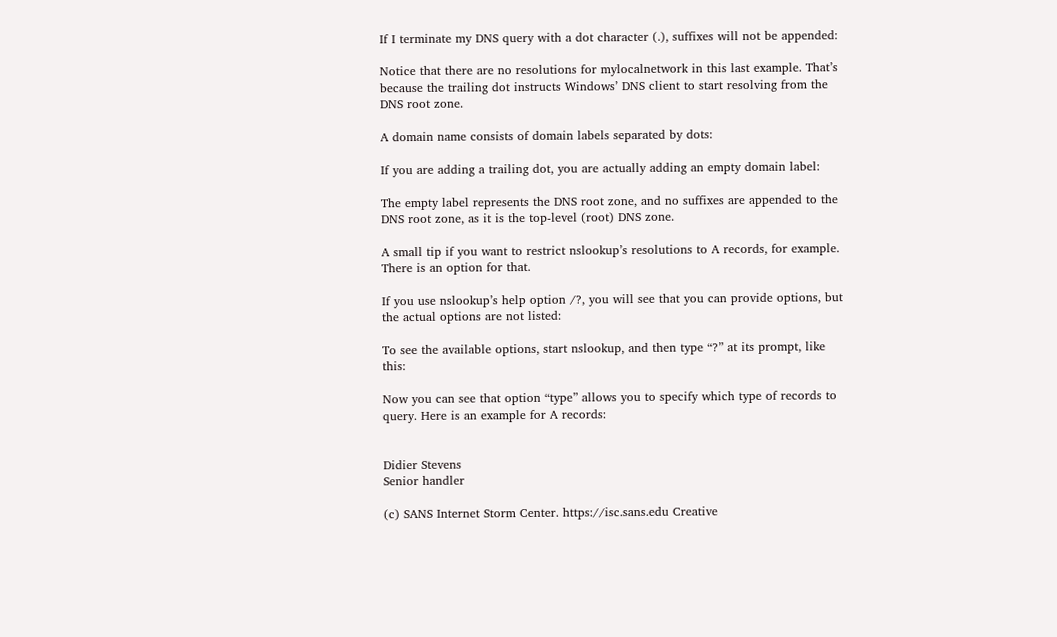If I terminate my DNS query with a dot character (.), suffixes will not be appended:

Notice that there are no resolutions for mylocalnetwork in this last example. That’s because the trailing dot instructs Windows’ DNS client to start resolving from the DNS root zone.

A domain name consists of domain labels separated by dots:

If you are adding a trailing dot, you are actually adding an empty domain label:

The empty label represents the DNS root zone, and no suffixes are appended to the DNS root zone, as it is the top-level (root) DNS zone.

A small tip if you want to restrict nslookup’s resolutions to A records, for example. There is an option for that.

If you use nslookup’s help option /?, you will see that you can provide options, but the actual options are not listed:

To see the available options, start nslookup, and then type “?” at its prompt, like this:

Now you can see that option “type” allows you to specify which type of records to query. Here is an example for A records:


Didier Stevens
Senior handler

(c) SANS Internet Storm Center. https://isc.sans.edu Creative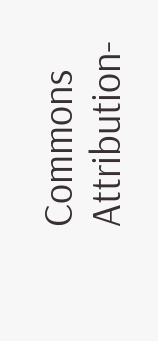Commons Attribution-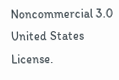Noncommercial 3.0 United States License.